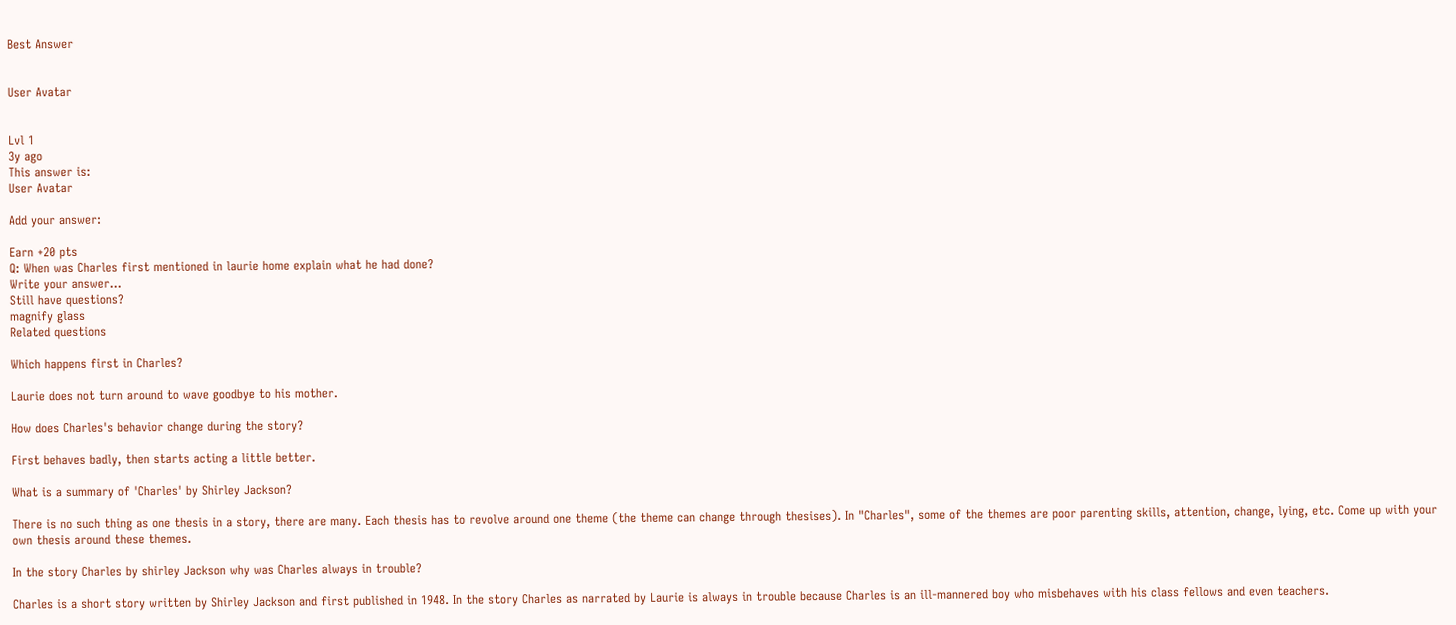Best Answer


User Avatar


Lvl 1
3y ago
This answer is:
User Avatar

Add your answer:

Earn +20 pts
Q: When was Charles first mentioned in laurie home explain what he had done?
Write your answer...
Still have questions?
magnify glass
Related questions

Which happens first in Charles?

Laurie does not turn around to wave goodbye to his mother.

How does Charles's behavior change during the story?

First behaves badly, then starts acting a little better.

What is a summary of 'Charles' by Shirley Jackson?

There is no such thing as one thesis in a story, there are many. Each thesis has to revolve around one theme (the theme can change through thesises). In "Charles", some of the themes are poor parenting skills, attention, change, lying, etc. Come up with your own thesis around these themes.

In the story Charles by shirley Jackson why was Charles always in trouble?

Charles is a short story written by Shirley Jackson and first published in 1948. In the story Charles as narrated by Laurie is always in trouble because Charles is an ill-mannered boy who misbehaves with his class fellows and even teachers.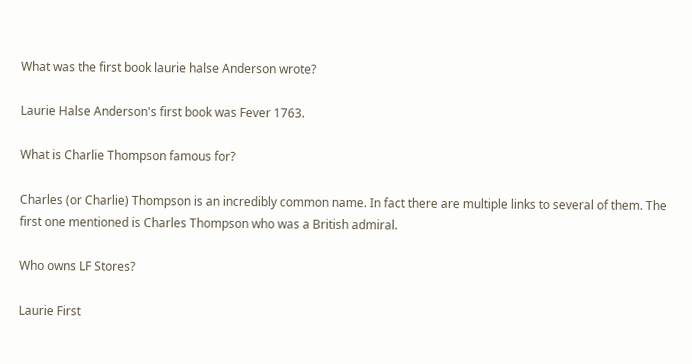What was the first book laurie halse Anderson wrote?

Laurie Halse Anderson's first book was Fever 1763.

What is Charlie Thompson famous for?

Charles (or Charlie) Thompson is an incredibly common name. In fact there are multiple links to several of them. The first one mentioned is Charles Thompson who was a British admiral.

Who owns LF Stores?

Laurie First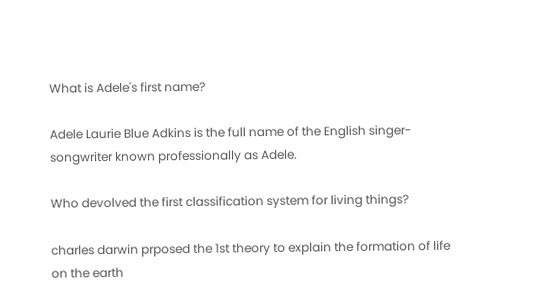What is Adele's first name?

Adele Laurie Blue Adkins is the full name of the English singer-songwriter known professionally as Adele.

Who devolved the first classification system for living things?

charles darwin prposed the 1st theory to explain the formation of life on the earth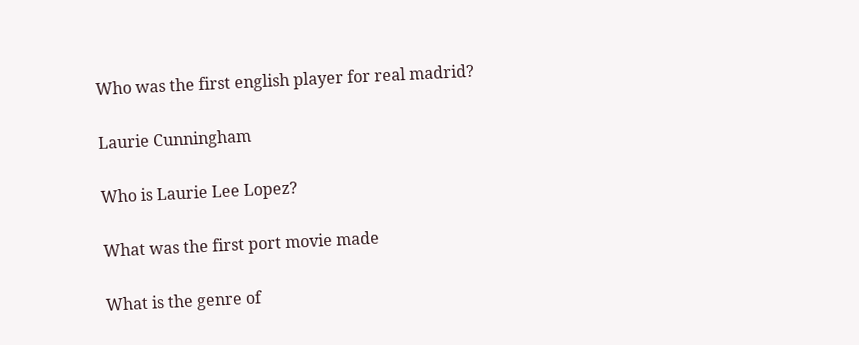Who was the first english player for real madrid?

Laurie Cunningham

Who is Laurie Lee Lopez?

What was the first port movie made

What is the genre of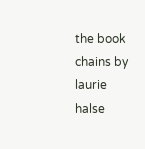the book chains by laurie halse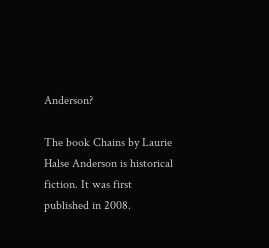Anderson?

The book Chains by Laurie Halse Anderson is historical fiction. It was first published in 2008.